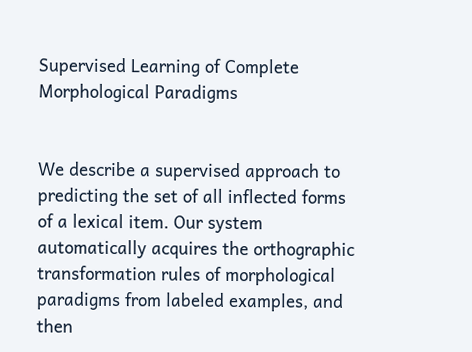Supervised Learning of Complete Morphological Paradigms


We describe a supervised approach to predicting the set of all inflected forms of a lexical item. Our system automatically acquires the orthographic transformation rules of morphological paradigms from labeled examples, and then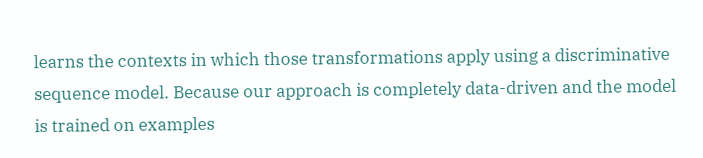learns the contexts in which those transformations apply using a discriminative sequence model. Because our approach is completely data-driven and the model is trained on examples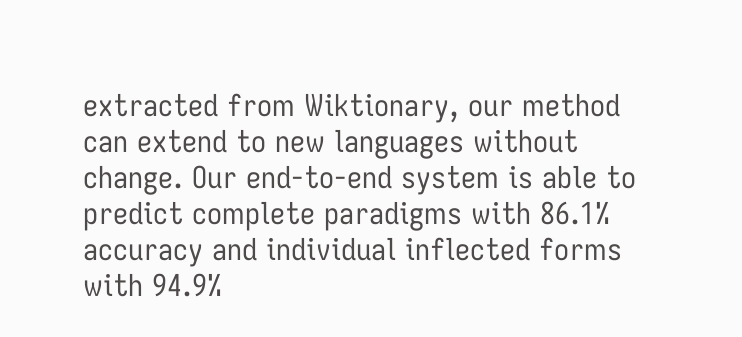extracted from Wiktionary, our method can extend to new languages without change. Our end-to-end system is able to predict complete paradigms with 86.1% accuracy and individual inflected forms with 94.9%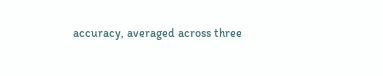accuracy, averaged across three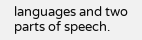languages and two parts of speech.